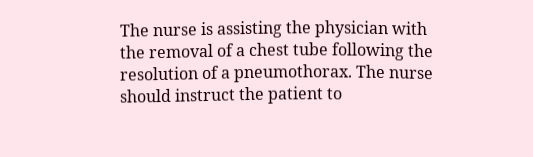The nurse is assisting the physician with the removal of a chest tube following the resolution of a pneumothorax. The nurse should instruct the patient to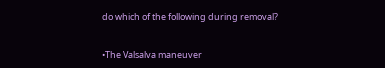do which of the following during removal?


•The Valsalva maneuver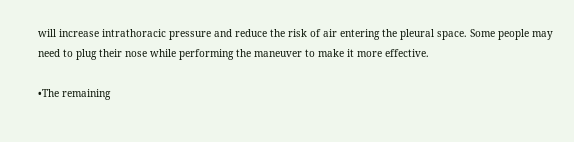will increase intrathoracic pressure and reduce the risk of air entering the pleural space. Some people may need to plug their nose while performing the maneuver to make it more effective.

•The remaining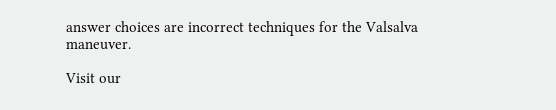answer choices are incorrect techniques for the Valsalva maneuver.

Visit our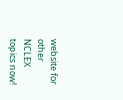website for other NCLEX topics now!